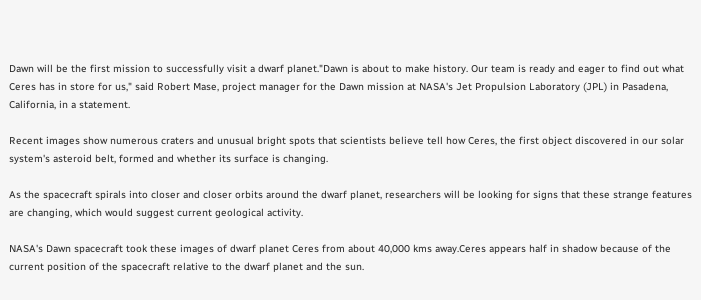Dawn will be the first mission to successfully visit a dwarf planet."Dawn is about to make history. Our team is ready and eager to find out what Ceres has in store for us," said Robert Mase, project manager for the Dawn mission at NASA's Jet Propulsion Laboratory (JPL) in Pasadena, California, in a statement.

Recent images show numerous craters and unusual bright spots that scientists believe tell how Ceres, the first object discovered in our solar system's asteroid belt, formed and whether its surface is changing.

As the spacecraft spirals into closer and closer orbits around the dwarf planet, researchers will be looking for signs that these strange features are changing, which would suggest current geological activity.

NASA's Dawn spacecraft took these images of dwarf planet Ceres from about 40,000 kms away.Ceres appears half in shadow because of the current position of the spacecraft relative to the dwarf planet and the sun.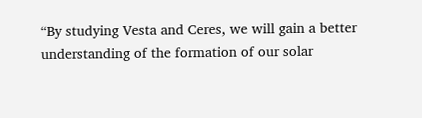“By studying Vesta and Ceres, we will gain a better understanding of the formation of our solar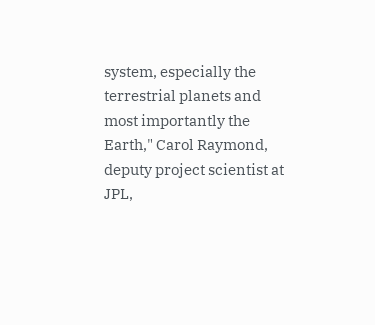system, especially the terrestrial planets and most importantly the Earth," Carol Raymond, deputy project scientist at JPL,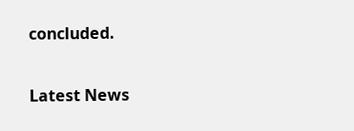concluded.


Latest News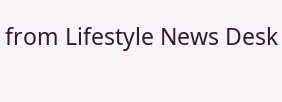from Lifestyle News Desk